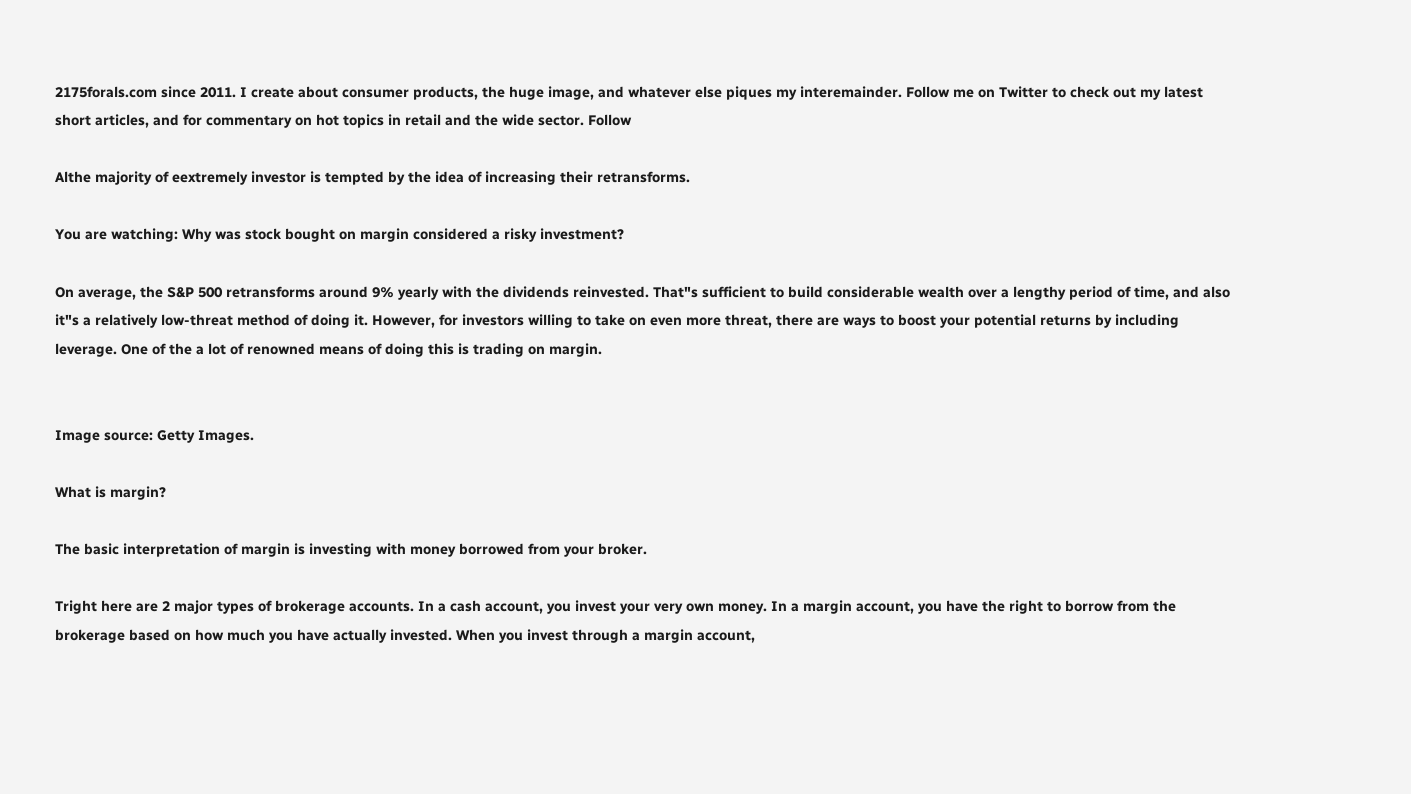2175forals.com since 2011. I create about consumer products, the huge image, and whatever else piques my interemainder. Follow me on Twitter to check out my latest short articles, and for commentary on hot topics in retail and the wide sector. Follow

Althe majority of eextremely investor is tempted by the idea of increasing their retransforms.

You are watching: Why was stock bought on margin considered a risky investment?

On average, the S&P 500 retransforms around 9% yearly with the dividends reinvested. That"s sufficient to build considerable wealth over a lengthy period of time, and also it"s a relatively low-threat method of doing it. However, for investors willing to take on even more threat, there are ways to boost your potential returns by including leverage. One of the a lot of renowned means of doing this is trading on margin.


Image source: Getty Images.

What is margin?

The basic interpretation of margin is investing with money borrowed from your broker.

Tright here are 2 major types of brokerage accounts. In a cash account, you invest your very own money. In a margin account, you have the right to borrow from the brokerage based on how much you have actually invested. When you invest through a margin account,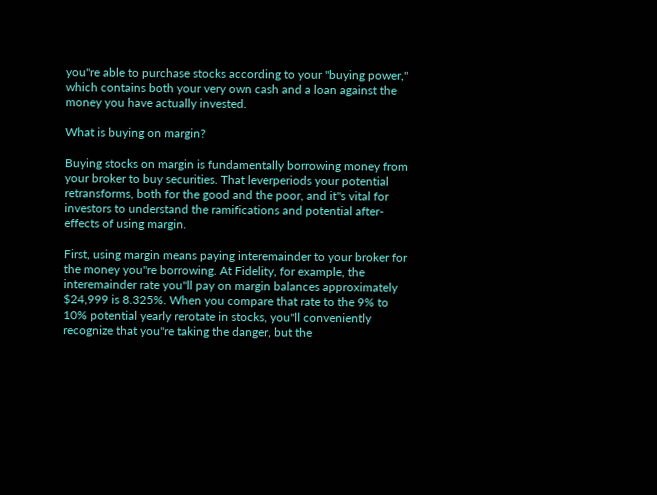you"re able to purchase stocks according to your "buying power," which contains both your very own cash and a loan against the money you have actually invested.

What is buying on margin?

Buying stocks on margin is fundamentally borrowing money from your broker to buy securities. That leverperiods your potential retransforms, both for the good and the poor, and it"s vital for investors to understand the ramifications and potential after-effects of using margin.

First, using margin means paying interemainder to your broker for the money you"re borrowing. At Fidelity, for example, the interemainder rate you"ll pay on margin balances approximately $24,999 is 8.325%. When you compare that rate to the 9% to 10% potential yearly rerotate in stocks, you"ll conveniently recognize that you"re taking the danger, but the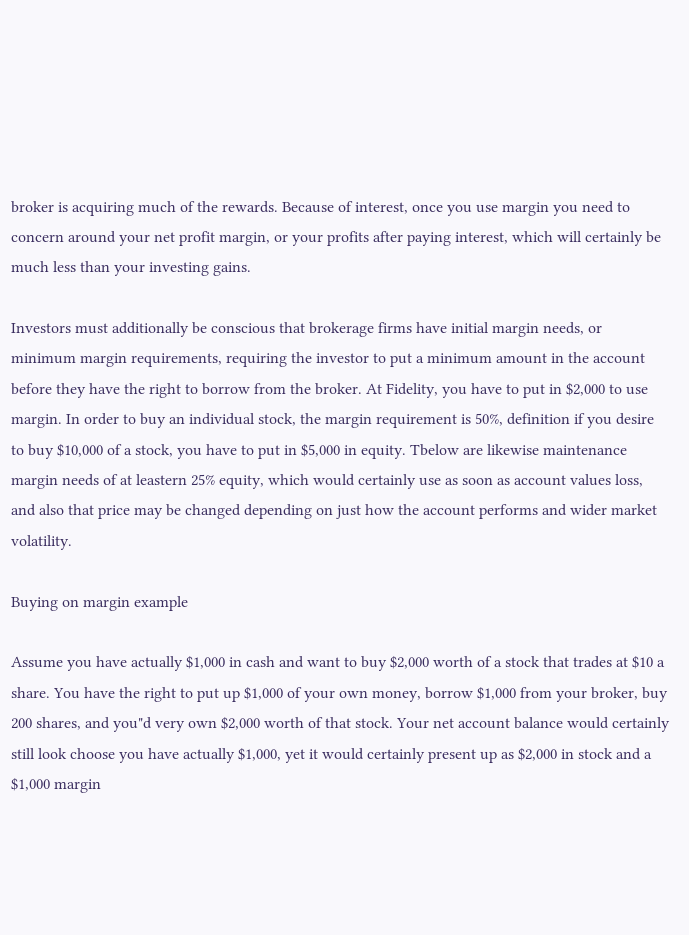broker is acquiring much of the rewards. Because of interest, once you use margin you need to concern around your net profit margin, or your profits after paying interest, which will certainly be much less than your investing gains.

Investors must additionally be conscious that brokerage firms have initial margin needs, or minimum margin requirements, requiring the investor to put a minimum amount in the account before they have the right to borrow from the broker. At Fidelity, you have to put in $2,000 to use margin. In order to buy an individual stock, the margin requirement is 50%, definition if you desire to buy $10,000 of a stock, you have to put in $5,000 in equity. Tbelow are likewise maintenance margin needs of at leastern 25% equity, which would certainly use as soon as account values loss, and also that price may be changed depending on just how the account performs and wider market volatility.

Buying on margin example

Assume you have actually $1,000 in cash and want to buy $2,000 worth of a stock that trades at $10 a share. You have the right to put up $1,000 of your own money, borrow $1,000 from your broker, buy 200 shares, and you"d very own $2,000 worth of that stock. Your net account balance would certainly still look choose you have actually $1,000, yet it would certainly present up as $2,000 in stock and a $1,000 margin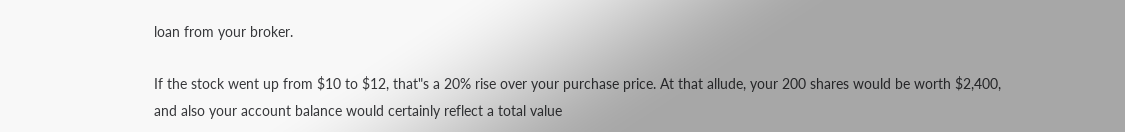loan from your broker.

If the stock went up from $10 to $12, that"s a 20% rise over your purchase price. At that allude, your 200 shares would be worth $2,400, and also your account balance would certainly reflect a total value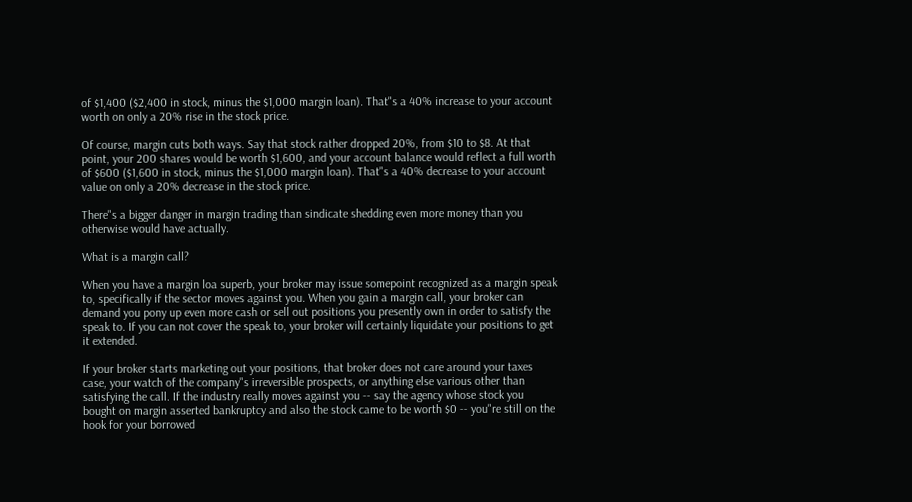of $1,400 ($2,400 in stock, minus the $1,000 margin loan). That"s a 40% increase to your account worth on only a 20% rise in the stock price.

Of course, margin cuts both ways. Say that stock rather dropped 20%, from $10 to $8. At that point, your 200 shares would be worth $1,600, and your account balance would reflect a full worth of $600 ($1,600 in stock, minus the $1,000 margin loan). That"s a 40% decrease to your account value on only a 20% decrease in the stock price.

There"s a bigger danger in margin trading than sindicate shedding even more money than you otherwise would have actually.

What is a margin call?

When you have a margin loa superb, your broker may issue somepoint recognized as a margin speak to, specifically if the sector moves against you. When you gain a margin call, your broker can demand you pony up even more cash or sell out positions you presently own in order to satisfy the speak to. If you can not cover the speak to, your broker will certainly liquidate your positions to get it extended.

If your broker starts marketing out your positions, that broker does not care around your taxes case, your watch of the company"s irreversible prospects, or anything else various other than satisfying the call. If the industry really moves against you -- say the agency whose stock you bought on margin asserted bankruptcy and also the stock came to be worth $0 -- you"re still on the hook for your borrowed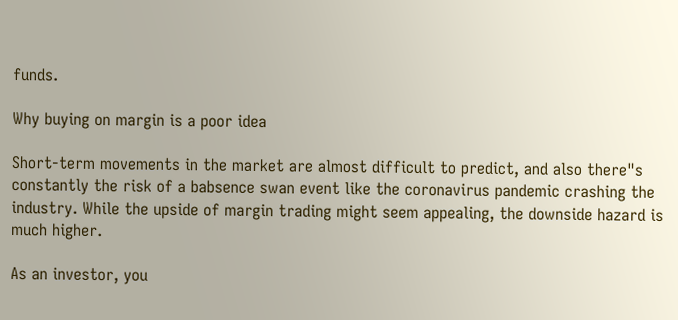funds.

Why buying on margin is a poor idea

Short-term movements in the market are almost difficult to predict, and also there"s constantly the risk of a babsence swan event like the coronavirus pandemic crashing the industry. While the upside of margin trading might seem appealing, the downside hazard is much higher.

As an investor, you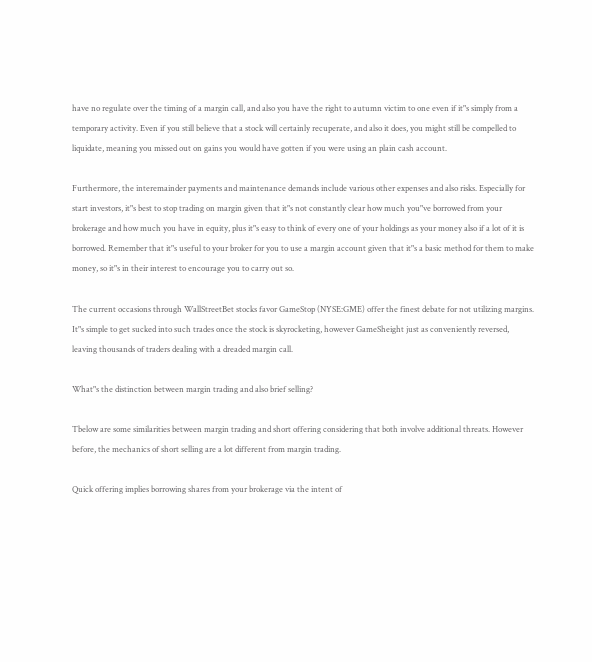have no regulate over the timing of a margin call, and also you have the right to autumn victim to one even if it"s simply from a temporary activity. Even if you still believe that a stock will certainly recuperate, and also it does, you might still be compelled to liquidate, meaning you missed out on gains you would have gotten if you were using an plain cash account.

Furthermore, the interemainder payments and maintenance demands include various other expenses and also risks. Especially for start investors, it"s best to stop trading on margin given that it"s not constantly clear how much you"ve borrowed from your brokerage and how much you have in equity, plus it"s easy to think of every one of your holdings as your money also if a lot of it is borrowed. Remember that it"s useful to your broker for you to use a margin account given that it"s a basic method for them to make money, so it"s in their interest to encourage you to carry out so.

The current occasions through WallStreetBet stocks favor GameStop (NYSE:GME) offer the finest debate for not utilizing margins. It"s simple to get sucked into such trades once the stock is skyrocketing, however GameSheight just as conveniently reversed, leaving thousands of traders dealing with a dreaded margin call.

What"s the distinction between margin trading and also brief selling?

Tbelow are some similarities between margin trading and short offering considering that both involve additional threats. However before, the mechanics of short selling are a lot different from margin trading.

Quick offering implies borrowing shares from your brokerage via the intent of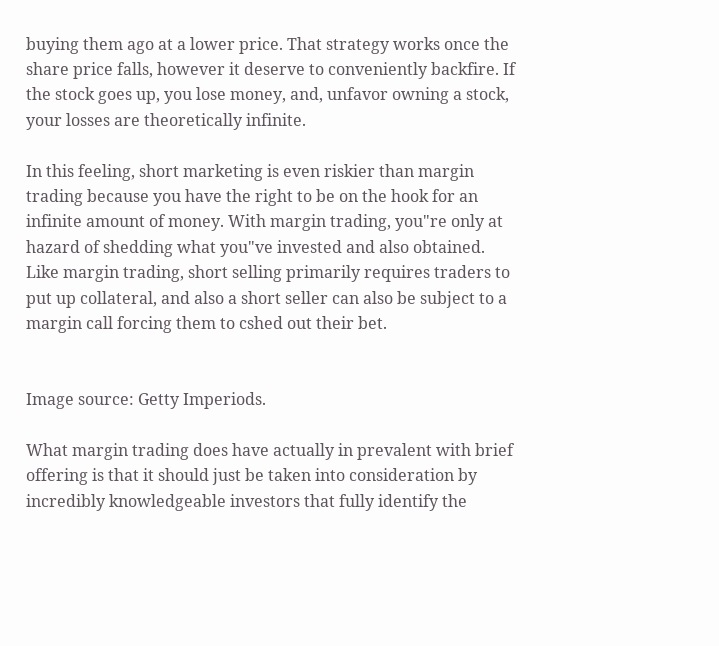buying them ago at a lower price. That strategy works once the share price falls, however it deserve to conveniently backfire. If the stock goes up, you lose money, and, unfavor owning a stock, your losses are theoretically infinite.

In this feeling, short marketing is even riskier than margin trading because you have the right to be on the hook for an infinite amount of money. With margin trading, you"re only at hazard of shedding what you"ve invested and also obtained. Like margin trading, short selling primarily requires traders to put up collateral, and also a short seller can also be subject to a margin call forcing them to cshed out their bet.


Image source: Getty Imperiods.

What margin trading does have actually in prevalent with brief offering is that it should just be taken into consideration by incredibly knowledgeable investors that fully identify the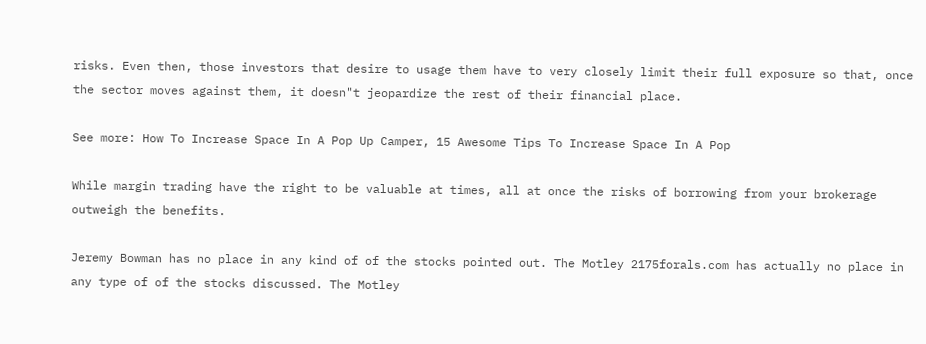risks. Even then, those investors that desire to usage them have to very closely limit their full exposure so that, once the sector moves against them, it doesn"t jeopardize the rest of their financial place.

See more: How To Increase Space In A Pop Up Camper, 15 Awesome Tips To Increase Space In A Pop

While margin trading have the right to be valuable at times, all at once the risks of borrowing from your brokerage outweigh the benefits.

Jeremy Bowman has no place in any kind of of the stocks pointed out. The Motley 2175forals.com has actually no place in any type of of the stocks discussed. The Motley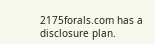2175forals.com has a disclosure plan.